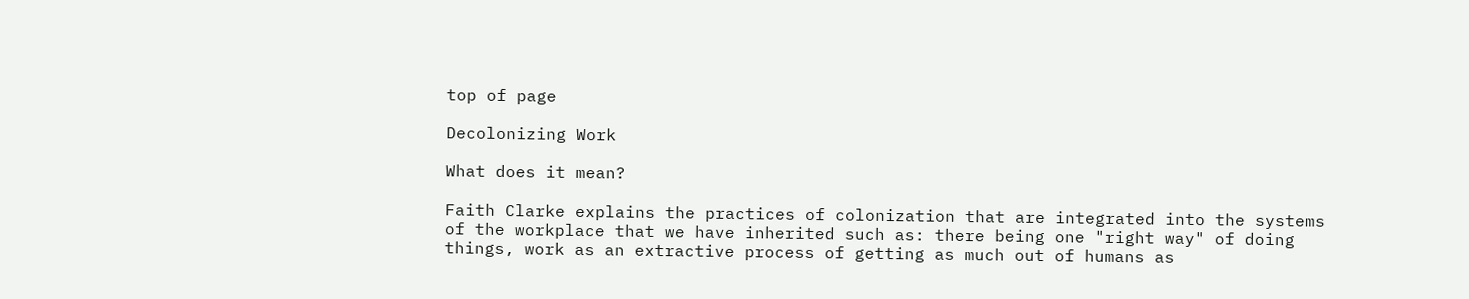top of page

Decolonizing Work

What does it mean?

Faith Clarke explains the practices of colonization that are integrated into the systems of the workplace that we have inherited such as: there being one "right way" of doing things, work as an extractive process of getting as much out of humans as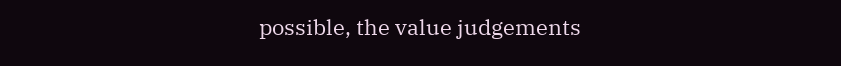possible, the value judgements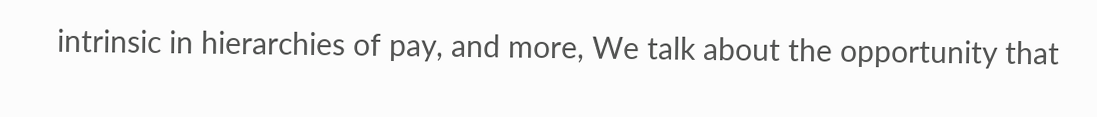intrinsic in hierarchies of pay, and more, We talk about the opportunity that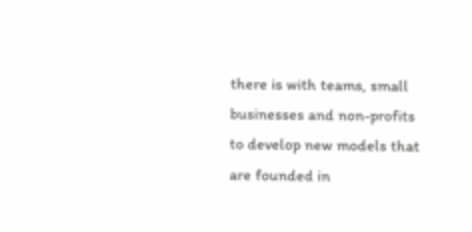there is with teams, small businesses and non-profits to develop new models that are founded in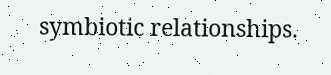symbiotic relationships.